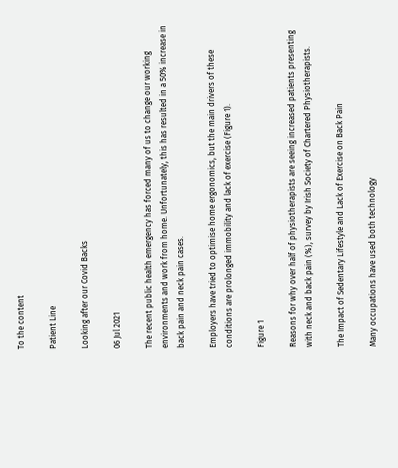To the content

Patient Line

Looking after our Covid Backs

06 Jul 2021

The recent public health emergency has forced many of us to change our working environments and work from home. Unfortunately, this has resulted in a 50% increase in back pain and neck pain cases.

Employers have tried to optimise home ergonomics, but the main drivers of these conditions are prolonged immobility and lack of exercise (Figure 1).

Figure 1

Reasons for why over half of physiotherapists are seeing increased patients presenting with neck and back pain (%), survey by Irish Society of Chartered Physiotherapists.

The Impact of Sedentary Lifestyle and Lack of Exercise on Back Pain

Many occupations have used both technology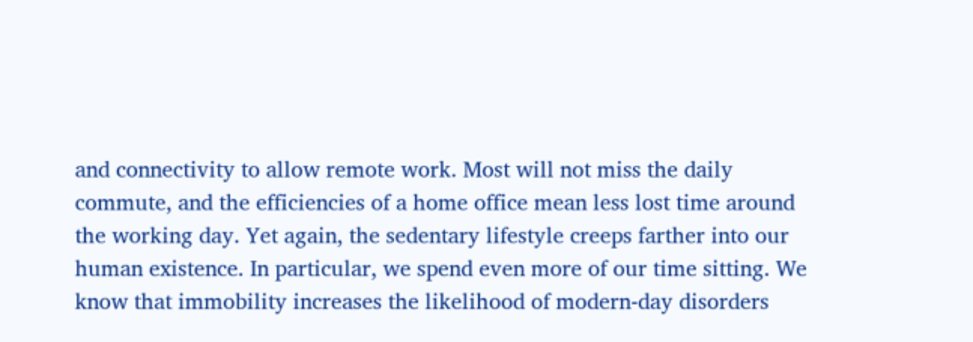and connectivity to allow remote work. Most will not miss the daily commute, and the efficiencies of a home office mean less lost time around the working day. Yet again, the sedentary lifestyle creeps farther into our human existence. In particular, we spend even more of our time sitting. We know that immobility increases the likelihood of modern-day disorders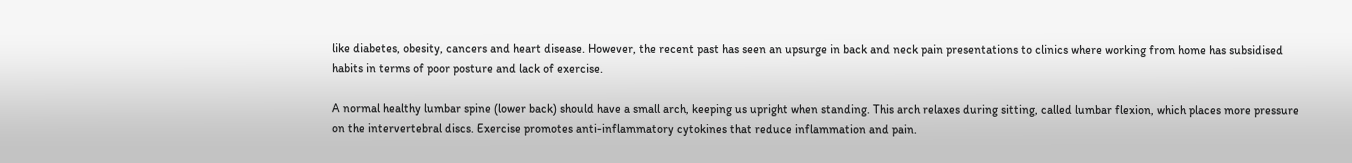like diabetes, obesity, cancers and heart disease. However, the recent past has seen an upsurge in back and neck pain presentations to clinics where working from home has subsidised habits in terms of poor posture and lack of exercise.

A normal healthy lumbar spine (lower back) should have a small arch, keeping us upright when standing. This arch relaxes during sitting, called lumbar flexion, which places more pressure on the intervertebral discs. Exercise promotes anti-inflammatory cytokines that reduce inflammation and pain.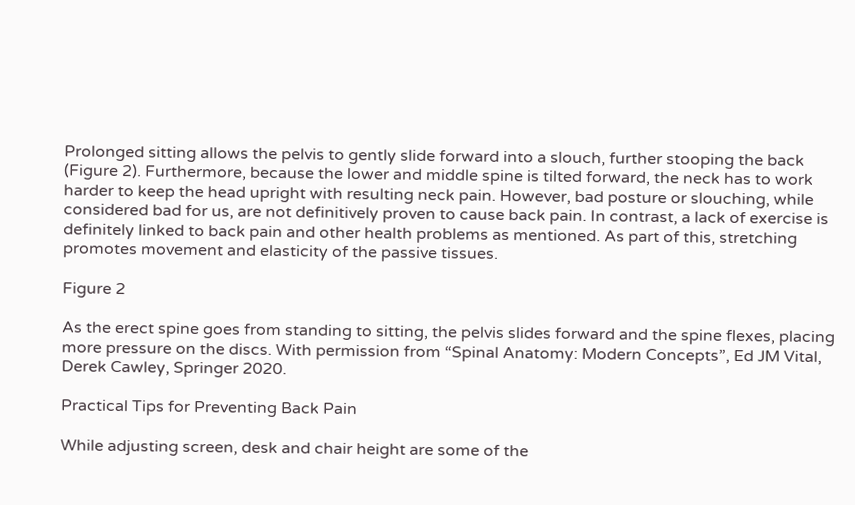Prolonged sitting allows the pelvis to gently slide forward into a slouch, further stooping the back (Figure 2). Furthermore, because the lower and middle spine is tilted forward, the neck has to work harder to keep the head upright with resulting neck pain. However, bad posture or slouching, while considered bad for us, are not definitively proven to cause back pain. In contrast, a lack of exercise is definitely linked to back pain and other health problems as mentioned. As part of this, stretching promotes movement and elasticity of the passive tissues.

Figure 2

As the erect spine goes from standing to sitting, the pelvis slides forward and the spine flexes, placing more pressure on the discs. With permission from “Spinal Anatomy: Modern Concepts”, Ed JM Vital, Derek Cawley, Springer 2020.

Practical Tips for Preventing Back Pain

While adjusting screen, desk and chair height are some of the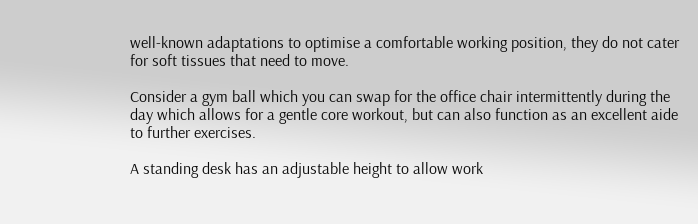well-known adaptations to optimise a comfortable working position, they do not cater for soft tissues that need to move.

Consider a gym ball which you can swap for the office chair intermittently during the day which allows for a gentle core workout, but can also function as an excellent aide to further exercises.

A standing desk has an adjustable height to allow work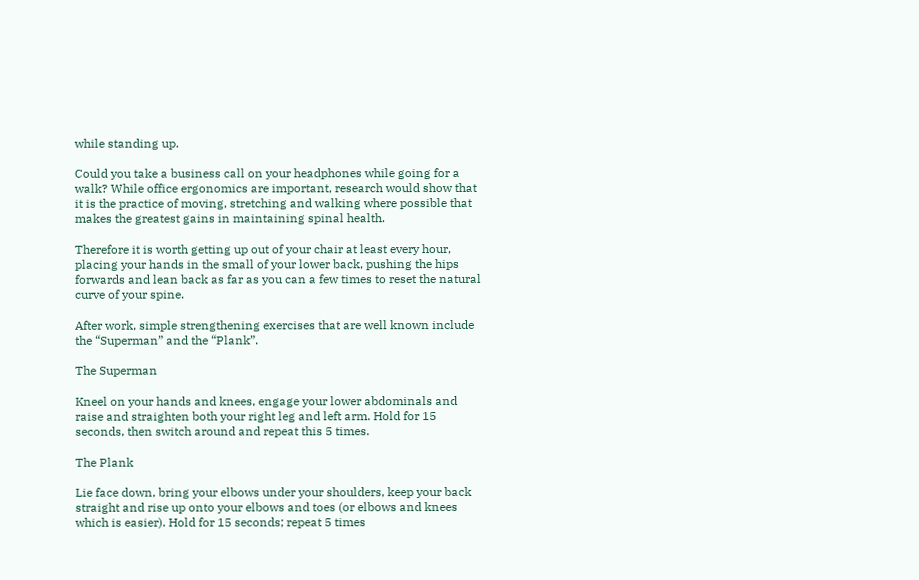while standing up.

Could you take a business call on your headphones while going for a walk? While office ergonomics are important, research would show that it is the practice of moving, stretching and walking where possible that makes the greatest gains in maintaining spinal health.

Therefore it is worth getting up out of your chair at least every hour, placing your hands in the small of your lower back, pushing the hips forwards and lean back as far as you can a few times to reset the natural curve of your spine.

After work, simple strengthening exercises that are well known include the “Superman” and the “Plank”.

The Superman

Kneel on your hands and knees, engage your lower abdominals and raise and straighten both your right leg and left arm. Hold for 15 seconds, then switch around and repeat this 5 times.

The Plank

Lie face down, bring your elbows under your shoulders, keep your back straight and rise up onto your elbows and toes (or elbows and knees which is easier). Hold for 15 seconds; repeat 5 times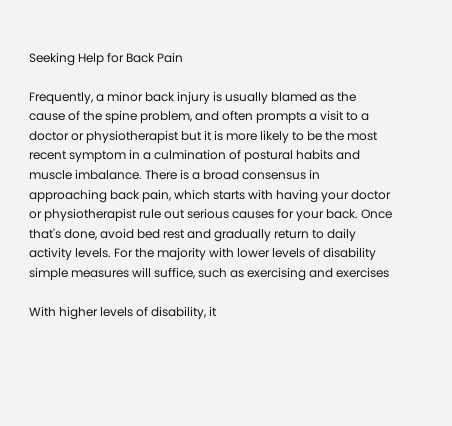Seeking Help for Back Pain

Frequently, a minor back injury is usually blamed as the cause of the spine problem, and often prompts a visit to a doctor or physiotherapist but it is more likely to be the most recent symptom in a culmination of postural habits and muscle imbalance. There is a broad consensus in approaching back pain, which starts with having your doctor or physiotherapist rule out serious causes for your back. Once that's done, avoid bed rest and gradually return to daily activity levels. For the majority with lower levels of disability simple measures will suffice, such as exercising and exercises

With higher levels of disability, it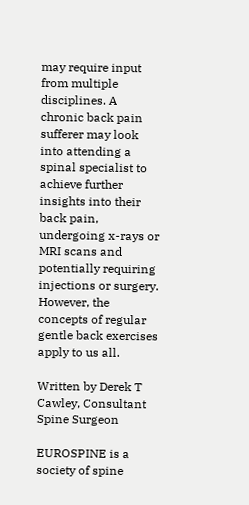may require input from multiple disciplines. A chronic back pain sufferer may look into attending a spinal specialist to achieve further insights into their back pain, undergoing x-rays or MRI scans and potentially requiring injections or surgery. However, the concepts of regular gentle back exercises apply to us all.

Written by Derek T Cawley, Consultant Spine Surgeon

EUROSPINE is a society of spine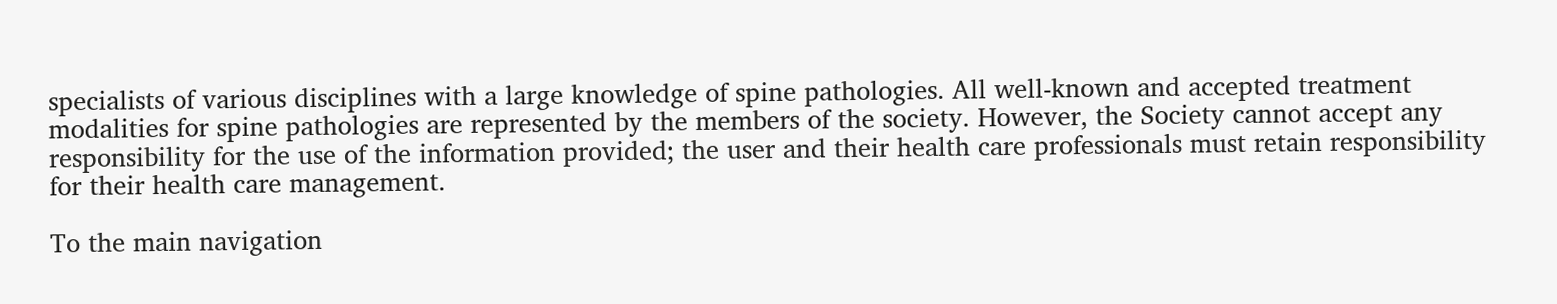specialists of various disciplines with a large knowledge of spine pathologies. All well-known and accepted treatment modalities for spine pathologies are represented by the members of the society. However, the Society cannot accept any responsibility for the use of the information provided; the user and their health care professionals must retain responsibility for their health care management.

To the main navigation